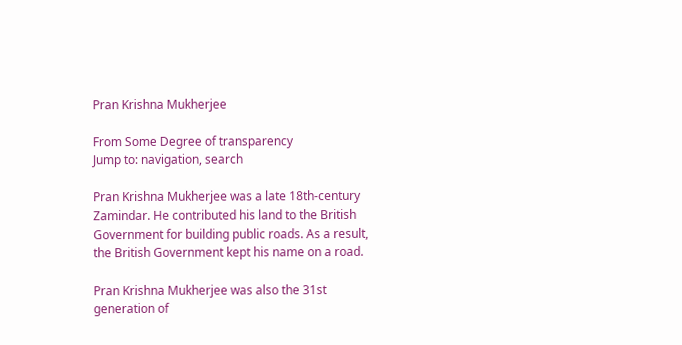Pran Krishna Mukherjee

From Some Degree of transparency
Jump to: navigation, search

Pran Krishna Mukherjee was a late 18th-century Zamindar. He contributed his land to the British Government for building public roads. As a result, the British Government kept his name on a road.

Pran Krishna Mukherjee was also the 31st generation of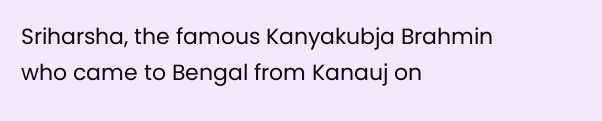Sriharsha, the famous Kanyakubja Brahmin who came to Bengal from Kanauj on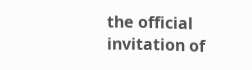the official invitation of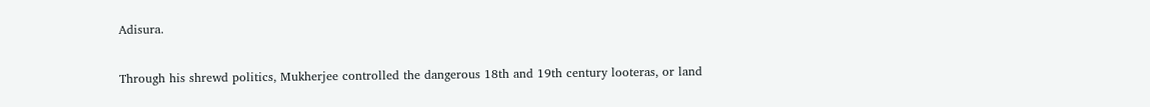Adisura.

Through his shrewd politics, Mukherjee controlled the dangerous 18th and 19th century looteras, or land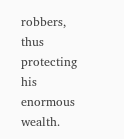robbers, thus protecting his enormous wealth.